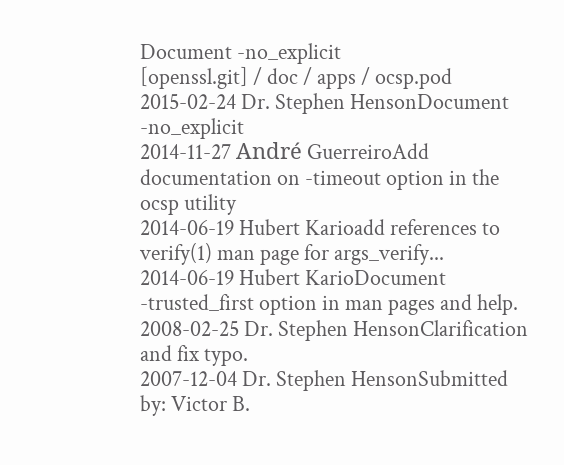Document -no_explicit
[openssl.git] / doc / apps / ocsp.pod
2015-02-24 Dr. Stephen HensonDocument -no_explicit
2014-11-27 André GuerreiroAdd documentation on -timeout option in the ocsp utility
2014-06-19 Hubert Karioadd references to verify(1) man page for args_verify...
2014-06-19 Hubert KarioDocument -trusted_first option in man pages and help.
2008-02-25 Dr. Stephen HensonClarification and fix typo.
2007-12-04 Dr. Stephen HensonSubmitted by: Victor B.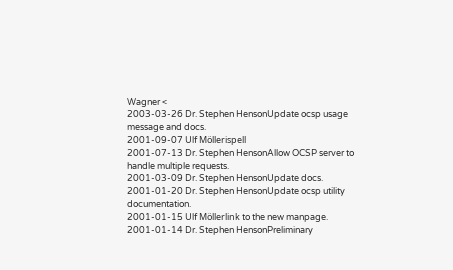Wagner <
2003-03-26 Dr. Stephen HensonUpdate ocsp usage message and docs.
2001-09-07 Ulf Möllerispell
2001-07-13 Dr. Stephen HensonAllow OCSP server to handle multiple requests.
2001-03-09 Dr. Stephen HensonUpdate docs.
2001-01-20 Dr. Stephen HensonUpdate ocsp utility documentation.
2001-01-15 Ulf Möllerlink to the new manpage.
2001-01-14 Dr. Stephen HensonPreliminary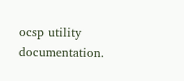ocsp utility documentation.